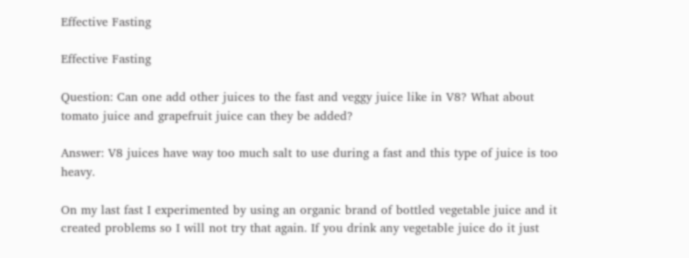Effective Fasting

Effective Fasting

Question: Can one add other juices to the fast and veggy juice like in V8? What about tomato juice and grapefruit juice can they be added?

Answer: V8 juices have way too much salt to use during a fast and this type of juice is too heavy.

On my last fast I experimented by using an organic brand of bottled vegetable juice and it created problems so I will not try that again. If you drink any vegetable juice do it just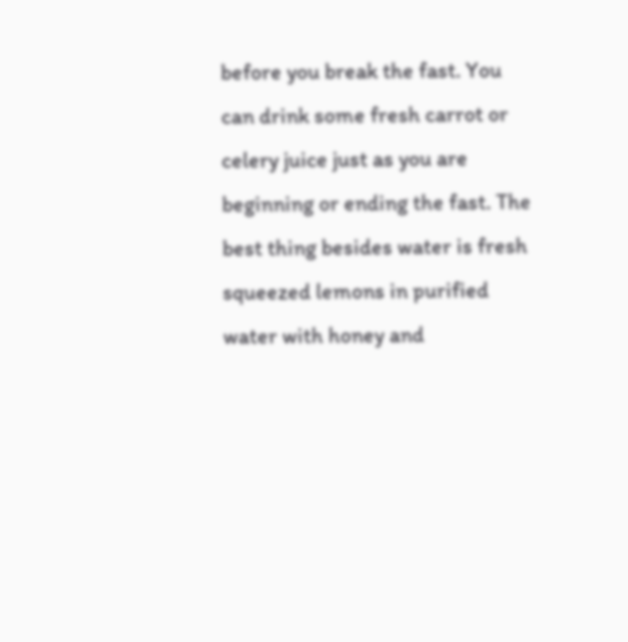before you break the fast. You can drink some fresh carrot or celery juice just as you are beginning or ending the fast. The best thing besides water is fresh squeezed lemons in purified water with honey and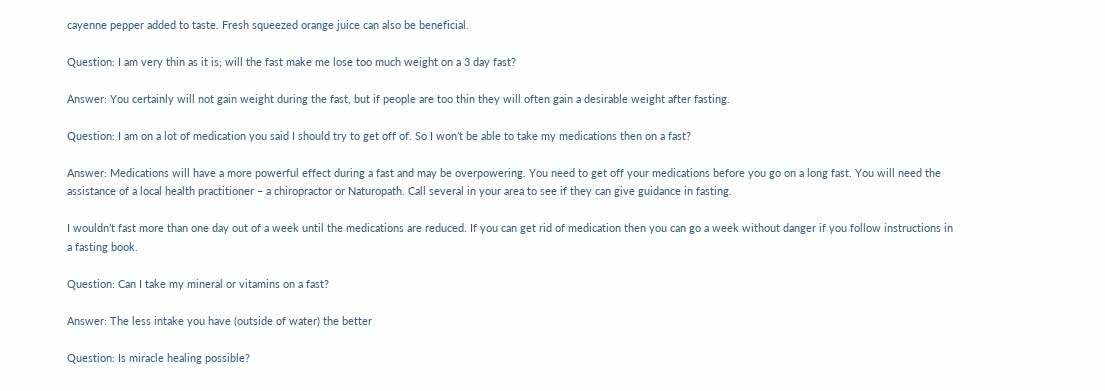cayenne pepper added to taste. Fresh squeezed orange juice can also be beneficial.

Question: I am very thin as it is; will the fast make me lose too much weight on a 3 day fast?

Answer: You certainly will not gain weight during the fast, but if people are too thin they will often gain a desirable weight after fasting.

Question: I am on a lot of medication you said I should try to get off of. So I won’t be able to take my medications then on a fast?

Answer: Medications will have a more powerful effect during a fast and may be overpowering. You need to get off your medications before you go on a long fast. You will need the assistance of a local health practitioner – a chiropractor or Naturopath. Call several in your area to see if they can give guidance in fasting.

I wouldn’t fast more than one day out of a week until the medications are reduced. If you can get rid of medication then you can go a week without danger if you follow instructions in a fasting book.

Question: Can I take my mineral or vitamins on a fast?

Answer: The less intake you have (outside of water) the better

Question: Is miracle healing possible?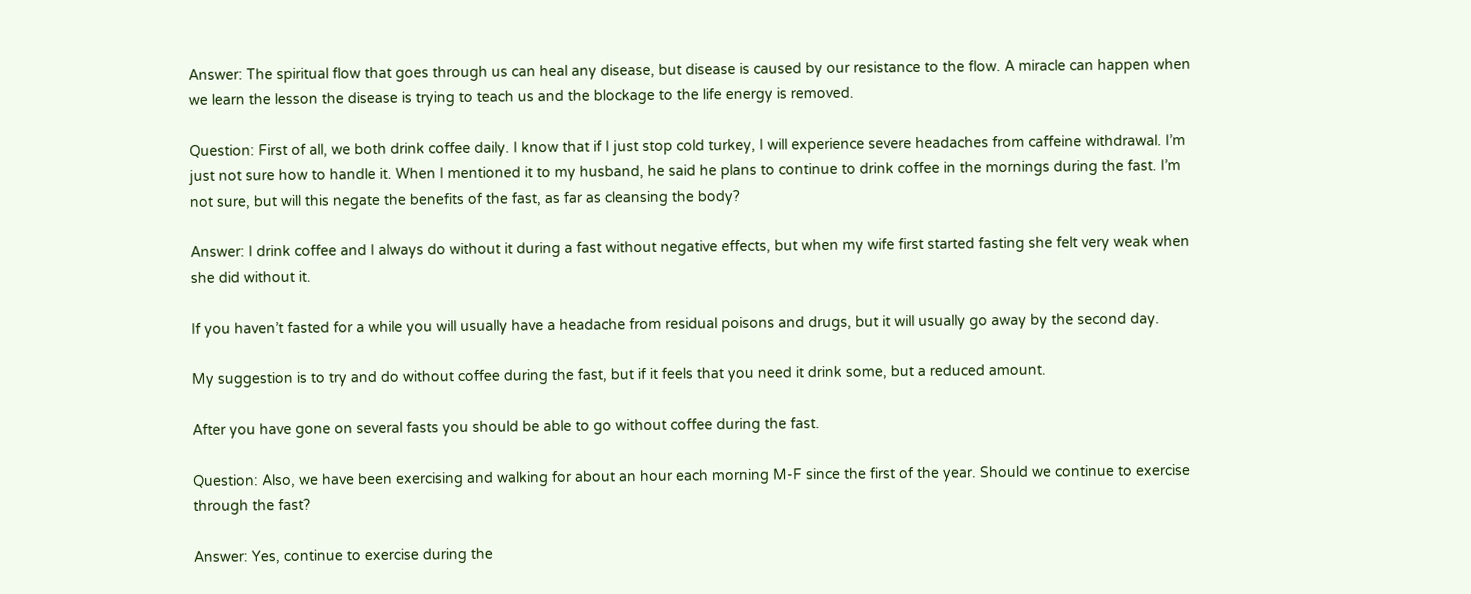Answer: The spiritual flow that goes through us can heal any disease, but disease is caused by our resistance to the flow. A miracle can happen when we learn the lesson the disease is trying to teach us and the blockage to the life energy is removed.

Question: First of all, we both drink coffee daily. I know that if I just stop cold turkey, I will experience severe headaches from caffeine withdrawal. I’m just not sure how to handle it. When I mentioned it to my husband, he said he plans to continue to drink coffee in the mornings during the fast. I’m not sure, but will this negate the benefits of the fast, as far as cleansing the body?

Answer: I drink coffee and I always do without it during a fast without negative effects, but when my wife first started fasting she felt very weak when she did without it.

If you haven’t fasted for a while you will usually have a headache from residual poisons and drugs, but it will usually go away by the second day.

My suggestion is to try and do without coffee during the fast, but if it feels that you need it drink some, but a reduced amount.

After you have gone on several fasts you should be able to go without coffee during the fast.

Question: Also, we have been exercising and walking for about an hour each morning M-F since the first of the year. Should we continue to exercise through the fast?

Answer: Yes, continue to exercise during the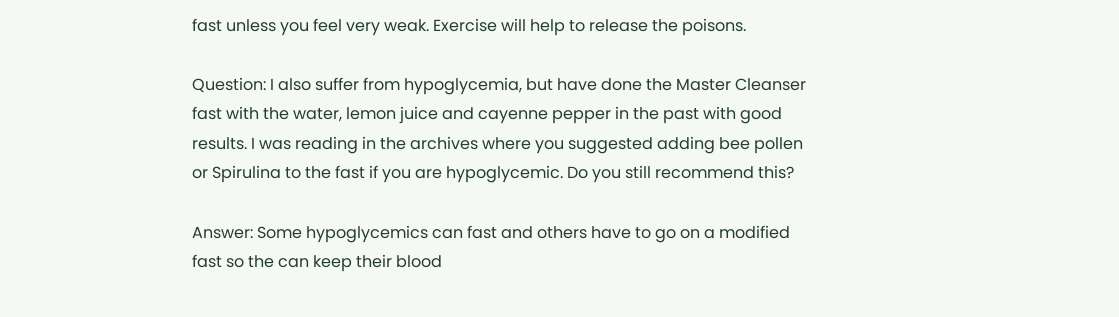fast unless you feel very weak. Exercise will help to release the poisons.

Question: I also suffer from hypoglycemia, but have done the Master Cleanser fast with the water, lemon juice and cayenne pepper in the past with good results. I was reading in the archives where you suggested adding bee pollen or Spirulina to the fast if you are hypoglycemic. Do you still recommend this?

Answer: Some hypoglycemics can fast and others have to go on a modified fast so the can keep their blood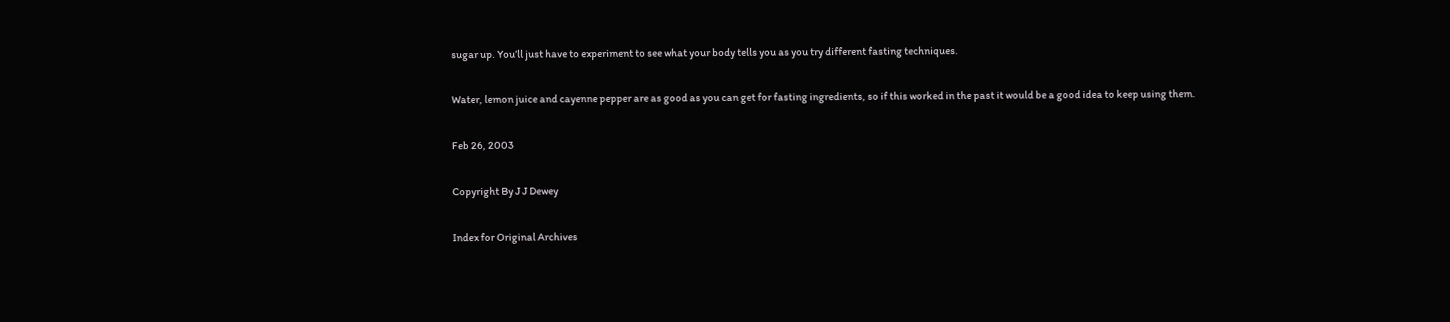sugar up. You’ll just have to experiment to see what your body tells you as you try different fasting techniques.

Water, lemon juice and cayenne pepper are as good as you can get for fasting ingredients, so if this worked in the past it would be a good idea to keep using them.

Feb 26, 2003

Copyright By J J Dewey

Index for Original Archives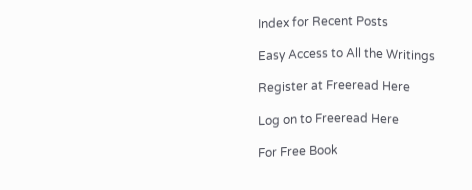Index for Recent Posts

Easy Access to All the Writings

Register at Freeread Here

Log on to Freeread Here

For Free Book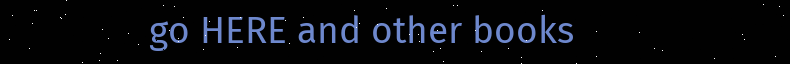go HERE and other books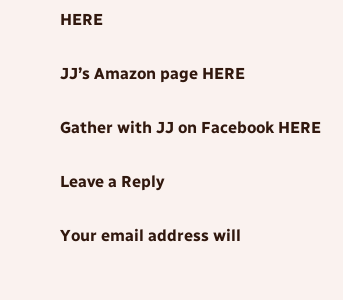HERE

JJ’s Amazon page HERE

Gather with JJ on Facebook HERE

Leave a Reply

Your email address will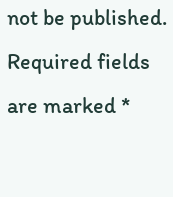not be published. Required fields are marked *